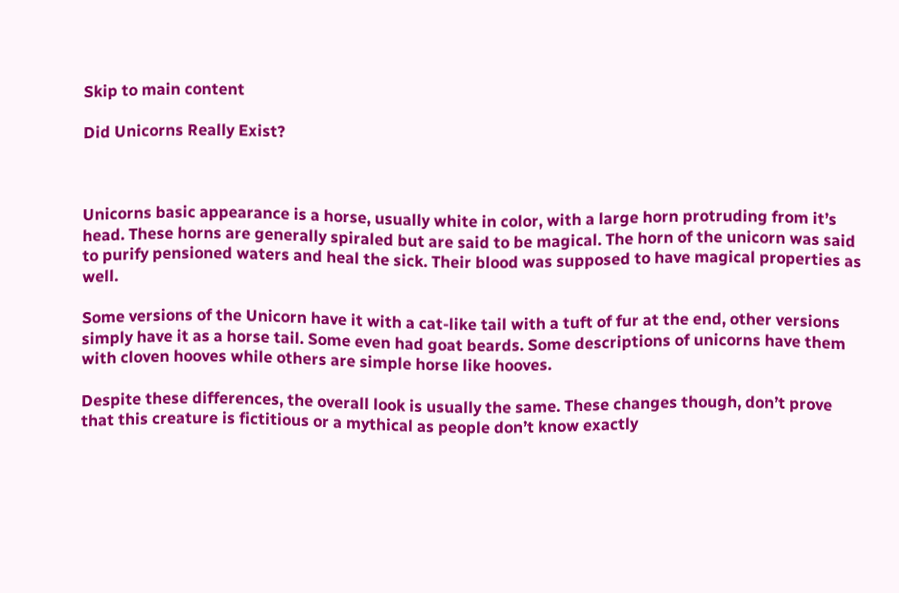Skip to main content

Did Unicorns Really Exist?



Unicorns basic appearance is a horse, usually white in color, with a large horn protruding from it’s head. These horns are generally spiraled but are said to be magical. The horn of the unicorn was said to purify pensioned waters and heal the sick. Their blood was supposed to have magical properties as well.

Some versions of the Unicorn have it with a cat-like tail with a tuft of fur at the end, other versions simply have it as a horse tail. Some even had goat beards. Some descriptions of unicorns have them with cloven hooves while others are simple horse like hooves.

Despite these differences, the overall look is usually the same. These changes though, don’t prove that this creature is fictitious or a mythical as people don’t know exactly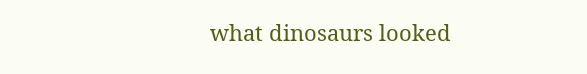what dinosaurs looked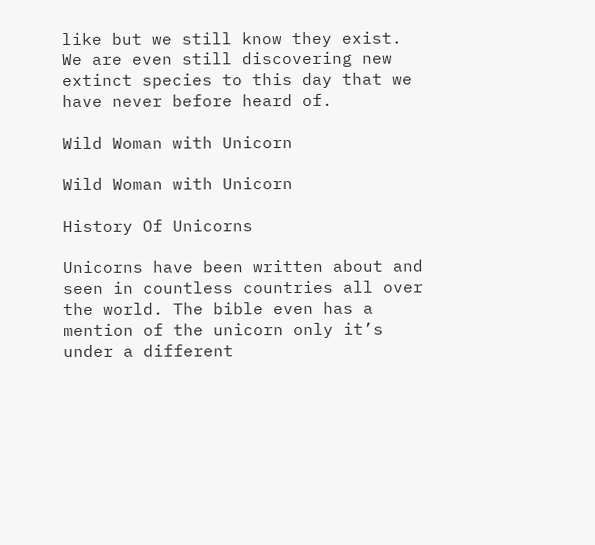like but we still know they exist. We are even still discovering new extinct species to this day that we have never before heard of.

Wild Woman with Unicorn

Wild Woman with Unicorn

History Of Unicorns

Unicorns have been written about and seen in countless countries all over the world. The bible even has a mention of the unicorn only it’s under a different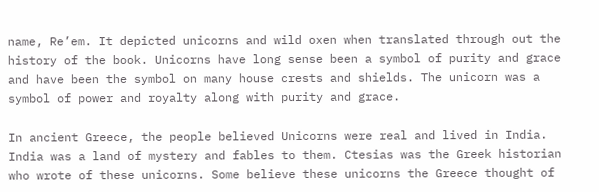name, Re’em. It depicted unicorns and wild oxen when translated through out the history of the book. Unicorns have long sense been a symbol of purity and grace and have been the symbol on many house crests and shields. The unicorn was a symbol of power and royalty along with purity and grace.

In ancient Greece, the people believed Unicorns were real and lived in India. India was a land of mystery and fables to them. Ctesias was the Greek historian who wrote of these unicorns. Some believe these unicorns the Greece thought of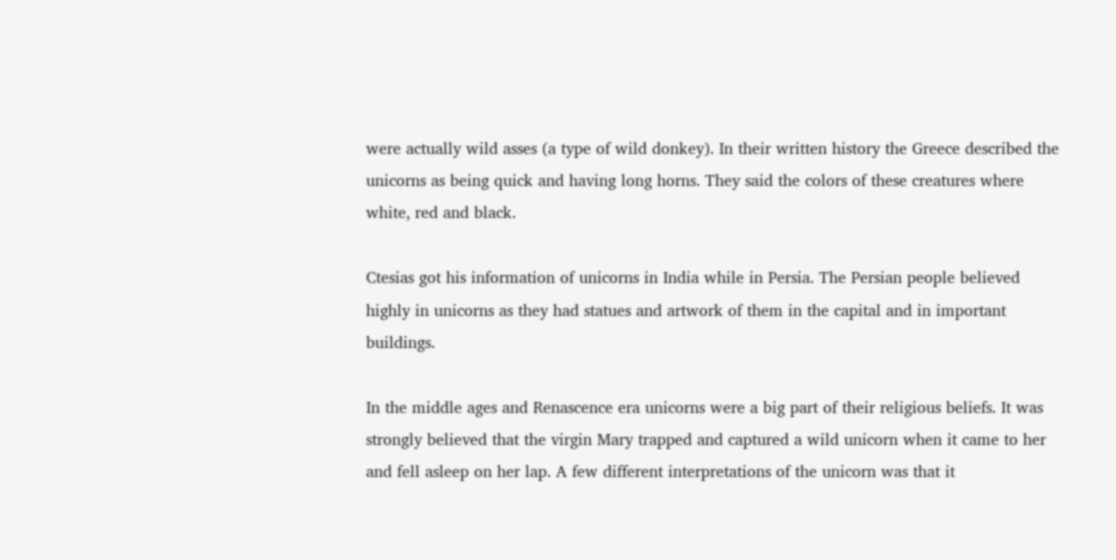were actually wild asses (a type of wild donkey). In their written history the Greece described the unicorns as being quick and having long horns. They said the colors of these creatures where white, red and black.

Ctesias got his information of unicorns in India while in Persia. The Persian people believed highly in unicorns as they had statues and artwork of them in the capital and in important buildings.

In the middle ages and Renascence era unicorns were a big part of their religious beliefs. It was strongly believed that the virgin Mary trapped and captured a wild unicorn when it came to her and fell asleep on her lap. A few different interpretations of the unicorn was that it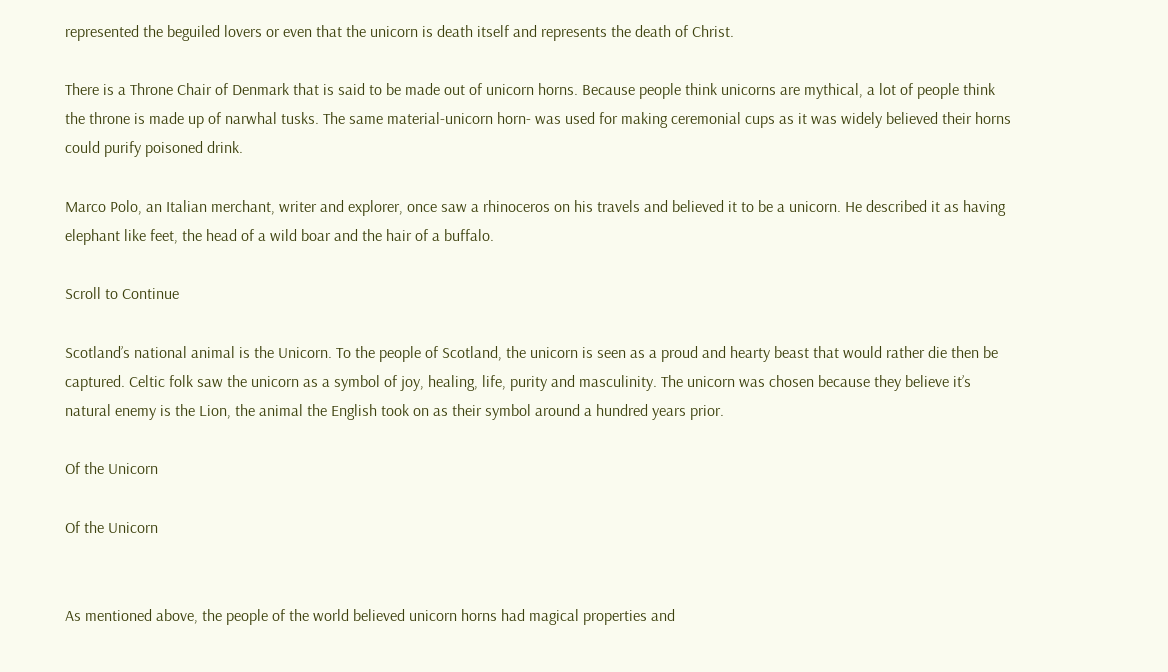represented the beguiled lovers or even that the unicorn is death itself and represents the death of Christ.

There is a Throne Chair of Denmark that is said to be made out of unicorn horns. Because people think unicorns are mythical, a lot of people think the throne is made up of narwhal tusks. The same material-unicorn horn- was used for making ceremonial cups as it was widely believed their horns could purify poisoned drink.

Marco Polo, an Italian merchant, writer and explorer, once saw a rhinoceros on his travels and believed it to be a unicorn. He described it as having elephant like feet, the head of a wild boar and the hair of a buffalo.

Scroll to Continue

Scotland’s national animal is the Unicorn. To the people of Scotland, the unicorn is seen as a proud and hearty beast that would rather die then be captured. Celtic folk saw the unicorn as a symbol of joy, healing, life, purity and masculinity. The unicorn was chosen because they believe it’s natural enemy is the Lion, the animal the English took on as their symbol around a hundred years prior.

Of the Unicorn

Of the Unicorn


As mentioned above, the people of the world believed unicorn horns had magical properties and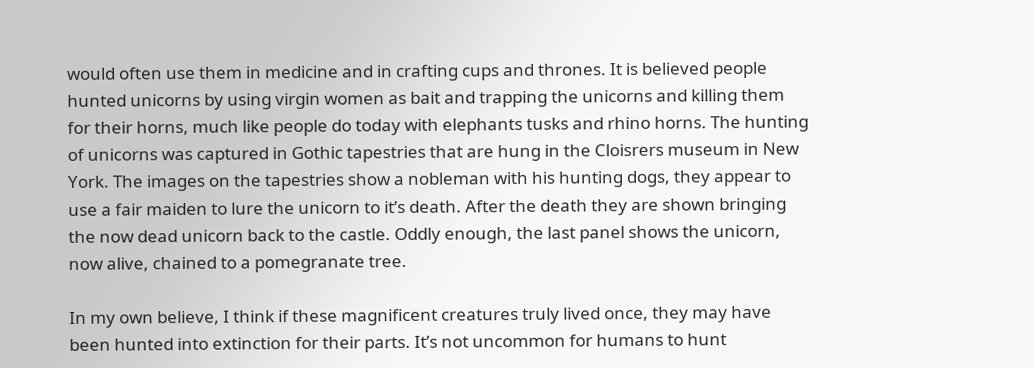would often use them in medicine and in crafting cups and thrones. It is believed people hunted unicorns by using virgin women as bait and trapping the unicorns and killing them for their horns, much like people do today with elephants tusks and rhino horns. The hunting of unicorns was captured in Gothic tapestries that are hung in the Cloisrers museum in New York. The images on the tapestries show a nobleman with his hunting dogs, they appear to use a fair maiden to lure the unicorn to it’s death. After the death they are shown bringing the now dead unicorn back to the castle. Oddly enough, the last panel shows the unicorn, now alive, chained to a pomegranate tree.

In my own believe, I think if these magnificent creatures truly lived once, they may have been hunted into extinction for their parts. It’s not uncommon for humans to hunt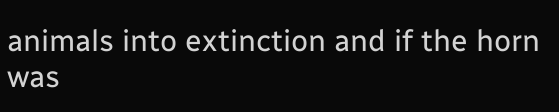animals into extinction and if the horn was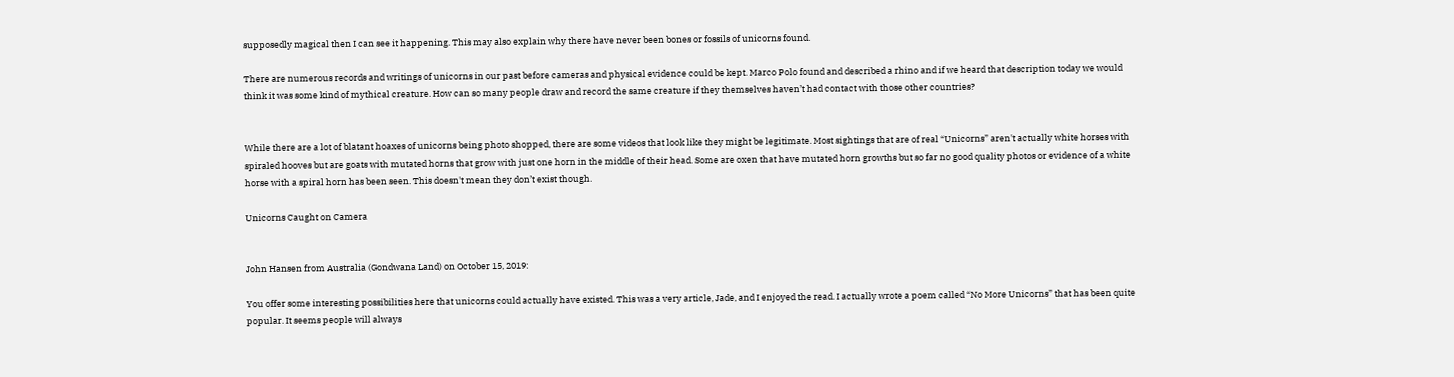supposedly magical then I can see it happening. This may also explain why there have never been bones or fossils of unicorns found.

There are numerous records and writings of unicorns in our past before cameras and physical evidence could be kept. Marco Polo found and described a rhino and if we heard that description today we would think it was some kind of mythical creature. How can so many people draw and record the same creature if they themselves haven’t had contact with those other countries?


While there are a lot of blatant hoaxes of unicorns being photo shopped, there are some videos that look like they might be legitimate. Most sightings that are of real “Unicorns” aren't actually white horses with spiraled hooves but are goats with mutated horns that grow with just one horn in the middle of their head. Some are oxen that have mutated horn growths but so far no good quality photos or evidence of a white horse with a spiral horn has been seen. This doesn't mean they don’t exist though.

Unicorns Caught on Camera


John Hansen from Australia (Gondwana Land) on October 15, 2019:

You offer some interesting possibilities here that unicorns could actually have existed. This was a very article, Jade, and I enjoyed the read. I actually wrote a poem called “No More Unicorns” that has been quite popular. It seems people will always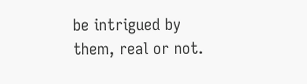be intrigued by them, real or not.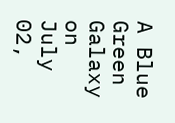A Blue Green Galaxy on July 02,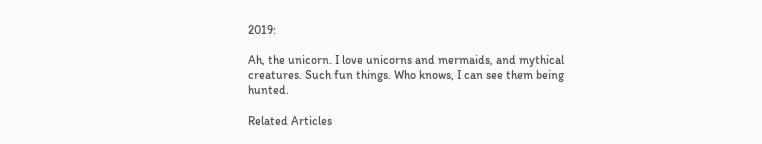2019:

Ah, the unicorn. I love unicorns and mermaids, and mythical creatures. Such fun things. Who knows, I can see them being hunted.

Related Articles